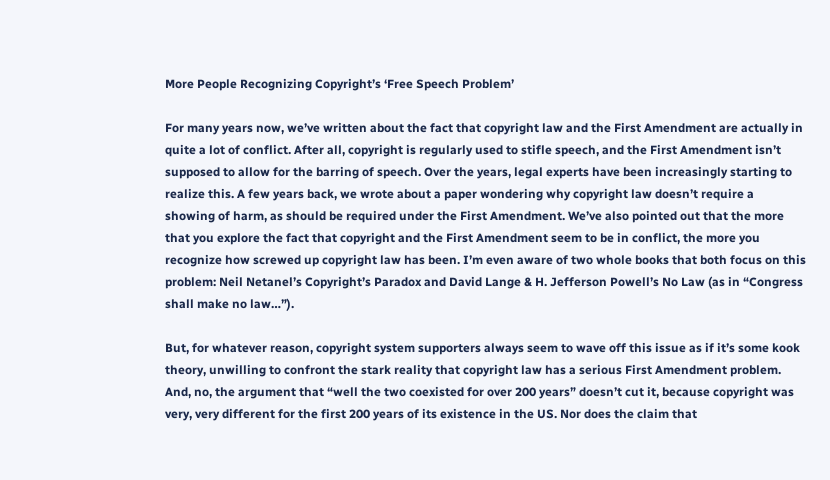More People Recognizing Copyright’s ‘Free Speech Problem’

For many years now, we’ve written about the fact that copyright law and the First Amendment are actually in quite a lot of conflict. After all, copyright is regularly used to stifle speech, and the First Amendment isn’t supposed to allow for the barring of speech. Over the years, legal experts have been increasingly starting to realize this. A few years back, we wrote about a paper wondering why copyright law doesn’t require a showing of harm, as should be required under the First Amendment. We’ve also pointed out that the more that you explore the fact that copyright and the First Amendment seem to be in conflict, the more you recognize how screwed up copyright law has been. I’m even aware of two whole books that both focus on this problem: Neil Netanel’s Copyright’s Paradox and David Lange & H. Jefferson Powell’s No Law (as in “Congress shall make no law…”).

But, for whatever reason, copyright system supporters always seem to wave off this issue as if it’s some kook theory, unwilling to confront the stark reality that copyright law has a serious First Amendment problem. And, no, the argument that “well the two coexisted for over 200 years” doesn’t cut it, because copyright was very, very different for the first 200 years of its existence in the US. Nor does the claim that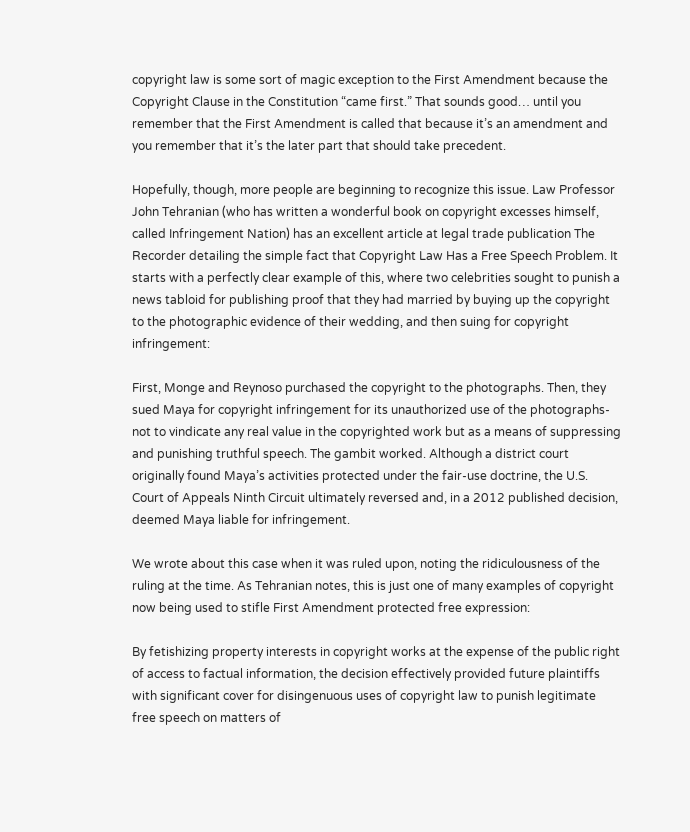copyright law is some sort of magic exception to the First Amendment because the Copyright Clause in the Constitution “came first.” That sounds good… until you remember that the First Amendment is called that because it’s an amendment and you remember that it’s the later part that should take precedent.

Hopefully, though, more people are beginning to recognize this issue. Law Professor John Tehranian (who has written a wonderful book on copyright excesses himself, called Infringement Nation) has an excellent article at legal trade publication The Recorder detailing the simple fact that Copyright Law Has a Free Speech Problem. It starts with a perfectly clear example of this, where two celebrities sought to punish a news tabloid for publishing proof that they had married by buying up the copyright to the photographic evidence of their wedding, and then suing for copyright infringement:

First, Monge and Reynoso purchased the copyright to the photographs. Then, they sued Maya for copyright infringement for its unauthorized use of the photographs-not to vindicate any real value in the copyrighted work but as a means of suppressing and punishing truthful speech. The gambit worked. Although a district court originally found Maya’s activities protected under the fair-use doctrine, the U.S. Court of Appeals Ninth Circuit ultimately reversed and, in a 2012 published decision, deemed Maya liable for infringement.

We wrote about this case when it was ruled upon, noting the ridiculousness of the ruling at the time. As Tehranian notes, this is just one of many examples of copyright now being used to stifle First Amendment protected free expression:

By fetishizing property interests in copyright works at the expense of the public right of access to factual information, the decision effectively provided future plaintiffs with significant cover for disingenuous uses of copyright law to punish legitimate free speech on matters of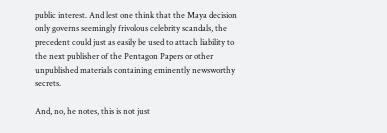public interest. And lest one think that the Maya decision only governs seemingly frivolous celebrity scandals, the precedent could just as easily be used to attach liability to the next publisher of the Pentagon Papers or other unpublished materials containing eminently newsworthy secrets.

And, no, he notes, this is not just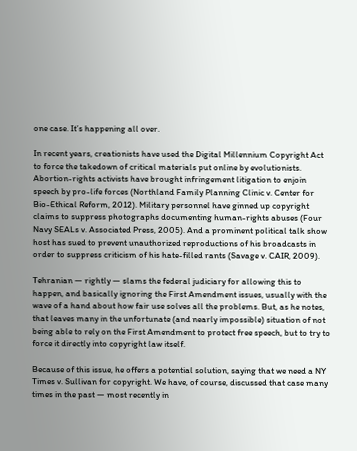one case. It’s happening all over.

In recent years, creationists have used the Digital Millennium Copyright Act to force the takedown of critical materials put online by evolutionists. Abortion-rights activists have brought infringement litigation to enjoin speech by pro-life forces (Northland Family Planning Clinic v. Center for Bio-Ethical Reform, 2012). Military personnel have ginned up copyright claims to suppress photographs documenting human-rights abuses (Four Navy SEALs v. Associated Press, 2005). And a prominent political talk show host has sued to prevent unauthorized reproductions of his broadcasts in order to suppress criticism of his hate-filled rants (Savage v. CAIR, 2009).

Tehranian — rightly — slams the federal judiciary for allowing this to happen, and basically ignoring the First Amendment issues, usually with the wave of a hand about how fair use solves all the problems. But, as he notes, that leaves many in the unfortunate (and nearly impossible) situation of not being able to rely on the First Amendment to protect free speech, but to try to force it directly into copyright law itself.

Because of this issue, he offers a potential solution, saying that we need a NY Times v. Sullivan for copyright. We have, of course, discussed that case many times in the past — most recently in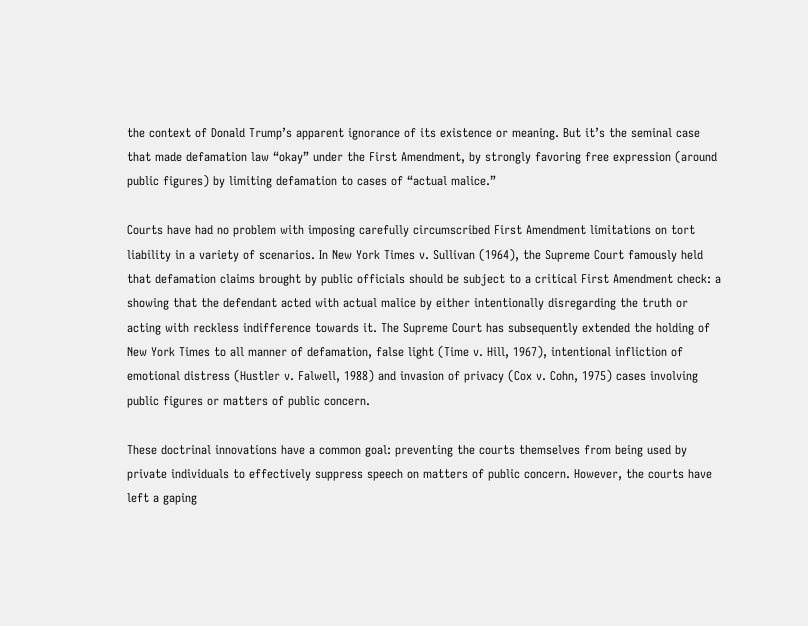the context of Donald Trump’s apparent ignorance of its existence or meaning. But it’s the seminal case that made defamation law “okay” under the First Amendment, by strongly favoring free expression (around public figures) by limiting defamation to cases of “actual malice.”

Courts have had no problem with imposing carefully circumscribed First Amendment limitations on tort liability in a variety of scenarios. In New York Times v. Sullivan (1964), the Supreme Court famously held that defamation claims brought by public officials should be subject to a critical First Amendment check: a showing that the defendant acted with actual malice by either intentionally disregarding the truth or acting with reckless indifference towards it. The Supreme Court has subsequently extended the holding of New York Times to all manner of defamation, false light (Time v. Hill, 1967), intentional infliction of emotional distress (Hustler v. Falwell, 1988) and invasion of privacy (Cox v. Cohn, 1975) cases involving public figures or matters of public concern.

These doctrinal innovations have a common goal: preventing the courts themselves from being used by private individuals to effectively suppress speech on matters of public concern. However, the courts have left a gaping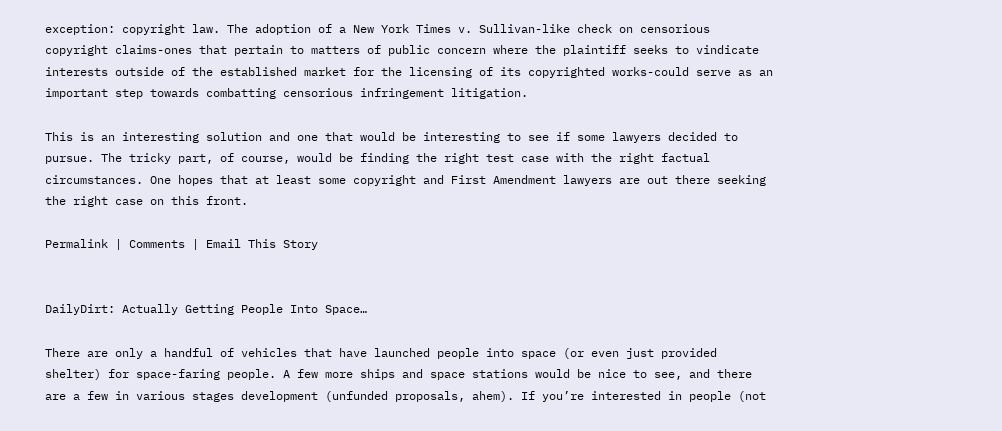exception: copyright law. The adoption of a New York Times v. Sullivan-like check on censorious copyright claims-ones that pertain to matters of public concern where the plaintiff seeks to vindicate interests outside of the established market for the licensing of its copyrighted works-could serve as an important step towards combatting censorious infringement litigation.

This is an interesting solution and one that would be interesting to see if some lawyers decided to pursue. The tricky part, of course, would be finding the right test case with the right factual circumstances. One hopes that at least some copyright and First Amendment lawyers are out there seeking the right case on this front.

Permalink | Comments | Email This Story


DailyDirt: Actually Getting People Into Space…

There are only a handful of vehicles that have launched people into space (or even just provided shelter) for space-faring people. A few more ships and space stations would be nice to see, and there are a few in various stages development (unfunded proposals, ahem). If you’re interested in people (not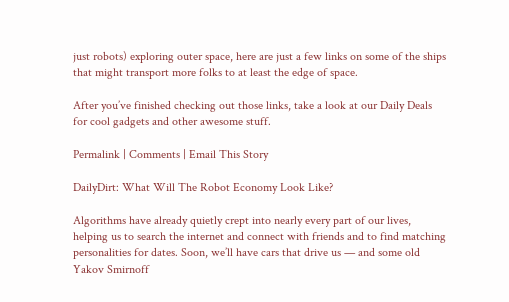just robots) exploring outer space, here are just a few links on some of the ships that might transport more folks to at least the edge of space.

After you’ve finished checking out those links, take a look at our Daily Deals for cool gadgets and other awesome stuff.

Permalink | Comments | Email This Story

DailyDirt: What Will The Robot Economy Look Like?

Algorithms have already quietly crept into nearly every part of our lives, helping us to search the internet and connect with friends and to find matching personalities for dates. Soon, we’ll have cars that drive us — and some old Yakov Smirnoff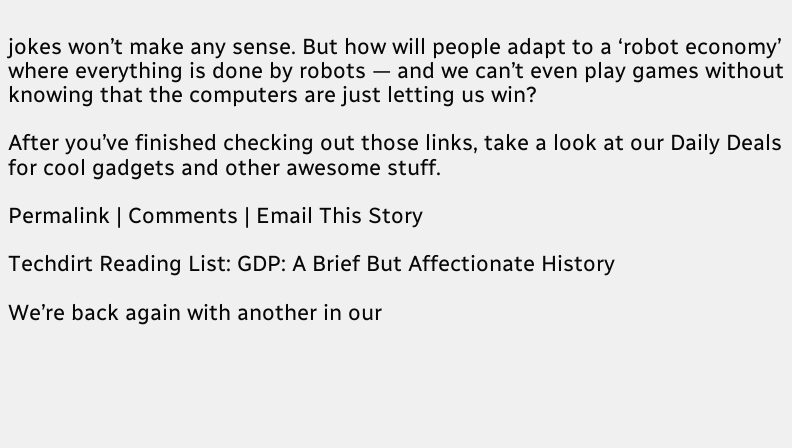jokes won’t make any sense. But how will people adapt to a ‘robot economy’ where everything is done by robots — and we can’t even play games without knowing that the computers are just letting us win?

After you’ve finished checking out those links, take a look at our Daily Deals for cool gadgets and other awesome stuff.

Permalink | Comments | Email This Story

Techdirt Reading List: GDP: A Brief But Affectionate History

We’re back again with another in our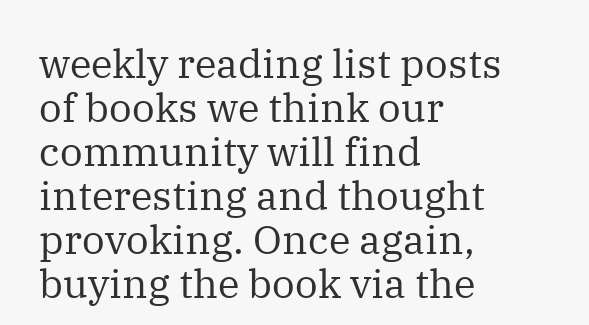weekly reading list posts of books we think our community will find interesting and thought provoking. Once again, buying the book via the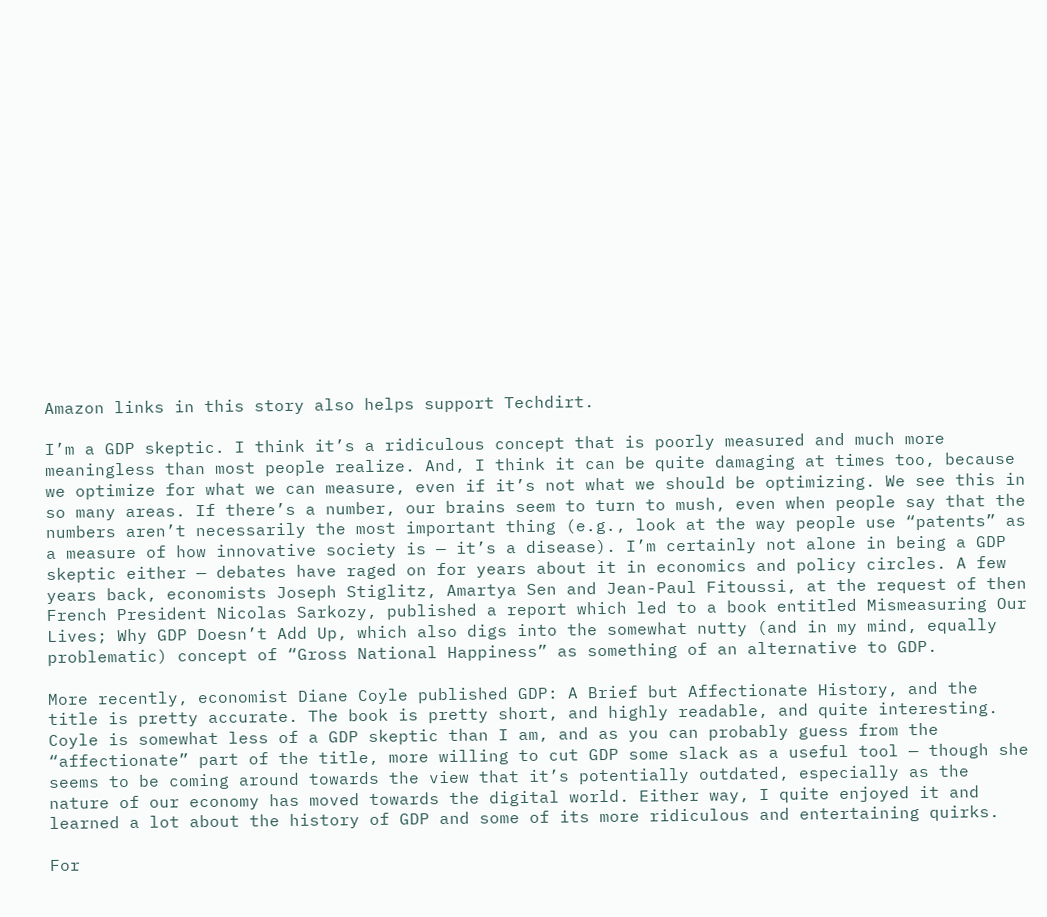Amazon links in this story also helps support Techdirt.

I’m a GDP skeptic. I think it’s a ridiculous concept that is poorly measured and much more meaningless than most people realize. And, I think it can be quite damaging at times too, because we optimize for what we can measure, even if it’s not what we should be optimizing. We see this in so many areas. If there’s a number, our brains seem to turn to mush, even when people say that the numbers aren’t necessarily the most important thing (e.g., look at the way people use “patents” as a measure of how innovative society is — it’s a disease). I’m certainly not alone in being a GDP skeptic either — debates have raged on for years about it in economics and policy circles. A few years back, economists Joseph Stiglitz, Amartya Sen and Jean-Paul Fitoussi, at the request of then French President Nicolas Sarkozy, published a report which led to a book entitled Mismeasuring Our Lives; Why GDP Doesn’t Add Up, which also digs into the somewhat nutty (and in my mind, equally problematic) concept of “Gross National Happiness” as something of an alternative to GDP.

More recently, economist Diane Coyle published GDP: A Brief but Affectionate History, and the title is pretty accurate. The book is pretty short, and highly readable, and quite interesting. Coyle is somewhat less of a GDP skeptic than I am, and as you can probably guess from the “affectionate” part of the title, more willing to cut GDP some slack as a useful tool — though she seems to be coming around towards the view that it’s potentially outdated, especially as the nature of our economy has moved towards the digital world. Either way, I quite enjoyed it and learned a lot about the history of GDP and some of its more ridiculous and entertaining quirks.

For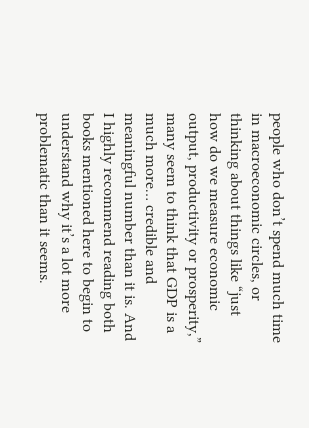people who don’t spend much time in macroeconomic circles, or thinking about things like “just how do we measure economic output, productivity or prosperity,” many seem to think that GDP is a much more… credible and meaningful number than it is. And I highly recommend reading both books mentioned here to begin to understand why it’s a lot more problematic than it seems.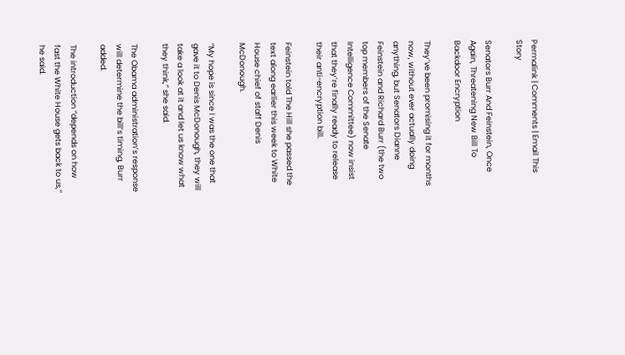Permalink | Comments | Email This Story

Senators Burr And Feinstein, Once Again, Threatening New Bill To Backdoor Encryption

They’ve been promising it for months now, without ever actually doing anything, but Senators Dianne Feinstein and Richard Burr (the two top members of the Senate Intelligence Committee) now insist that they’re finally ready to release their anti-encryption bill.

Feinstein told The Hill she passed the text along earlier this week to White House chief of staff Denis McDonough.

“My hope is since I was the one that gave it to Denis McDonough, they will take a look at it and let us know what they think,” she said.

The Obama administration’s response will determine the bill’s timing, Burr added.

The introduction “depends on how fast the White House gets back to us,” he said.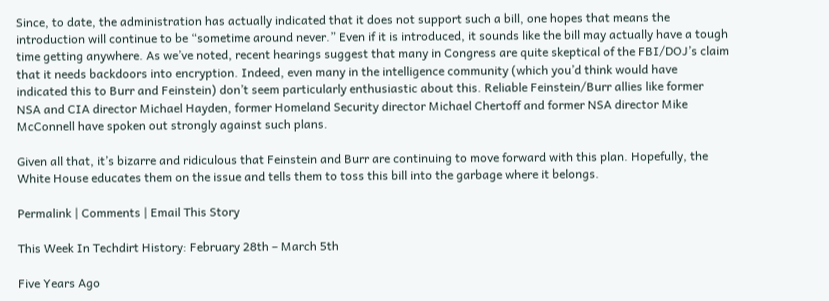Since, to date, the administration has actually indicated that it does not support such a bill, one hopes that means the introduction will continue to be “sometime around never.” Even if it is introduced, it sounds like the bill may actually have a tough time getting anywhere. As we’ve noted, recent hearings suggest that many in Congress are quite skeptical of the FBI/DOJ’s claim that it needs backdoors into encryption. Indeed, even many in the intelligence community (which you’d think would have indicated this to Burr and Feinstein) don’t seem particularly enthusiastic about this. Reliable Feinstein/Burr allies like former NSA and CIA director Michael Hayden, former Homeland Security director Michael Chertoff and former NSA director Mike McConnell have spoken out strongly against such plans.

Given all that, it’s bizarre and ridiculous that Feinstein and Burr are continuing to move forward with this plan. Hopefully, the White House educates them on the issue and tells them to toss this bill into the garbage where it belongs.

Permalink | Comments | Email This Story

This Week In Techdirt History: February 28th – March 5th

Five Years Ago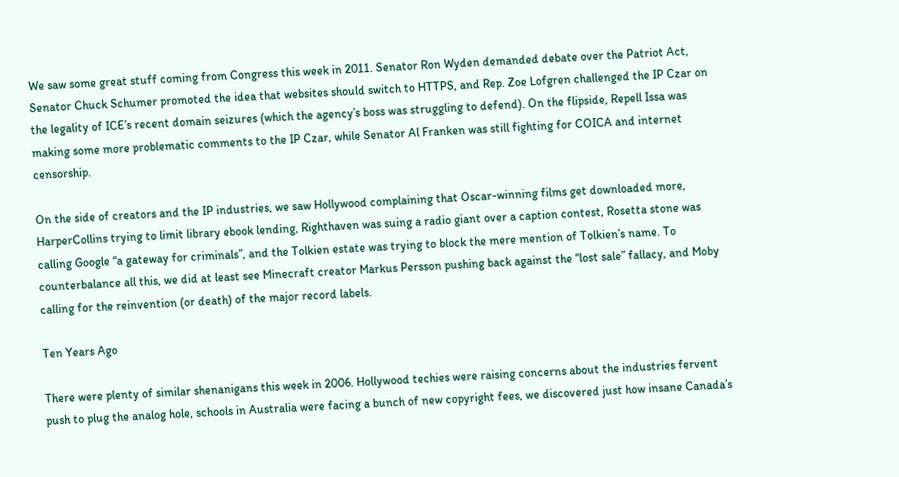We saw some great stuff coming from Congress this week in 2011. Senator Ron Wyden demanded debate over the Patriot Act, Senator Chuck Schumer promoted the idea that websites should switch to HTTPS, and Rep. Zoe Lofgren challenged the IP Czar on the legality of ICE’s recent domain seizures (which the agency’s boss was struggling to defend). On the flipside, Repell Issa was making some more problematic comments to the IP Czar, while Senator Al Franken was still fighting for COICA and internet censorship.

On the side of creators and the IP industries, we saw Hollywood complaining that Oscar-winning films get downloaded more, HarperCollins trying to limit library ebook lending, Righthaven was suing a radio giant over a caption contest, Rosetta stone was calling Google “a gateway for criminals”, and the Tolkien estate was trying to block the mere mention of Tolkien’s name. To counterbalance all this, we did at least see Minecraft creator Markus Persson pushing back against the “lost sale” fallacy, and Moby calling for the reinvention (or death) of the major record labels.

Ten Years Ago

There were plenty of similar shenanigans this week in 2006. Hollywood techies were raising concerns about the industries fervent push to plug the analog hole, schools in Australia were facing a bunch of new copyright fees, we discovered just how insane Canada’s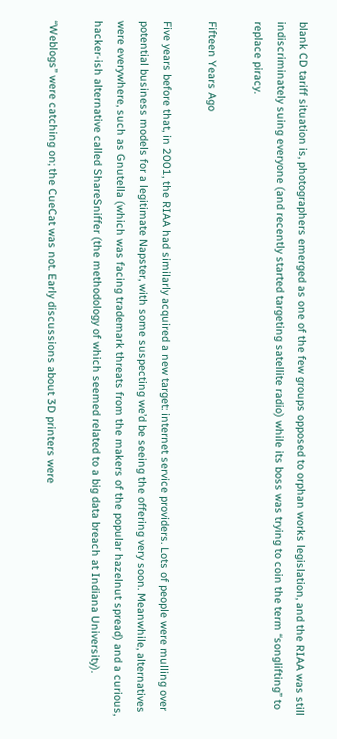blank CD tariff situation is, photographers emerged as one of the few groups opposed to orphan works legislation, and the RIAA was still indiscriminately suing everyone (and recently started targeting satellite radio) while its boss was trying to coin the term “songlifting” to replace piracy.

Fifteen Years Ago

Five years before that, in 2001, the RIAA had similarly acquired a new target: internet service providers. Lots of people were mulling over potential business models for a legitimate Napster, with some suspecting we’d be seeing the offering very soon. Meanwhile, alternatives were everywhere, such as Gnutella (which was facing trademark threats from the makers of the popular hazelnut spread) and a curious, hacker-ish alternative called ShareSniffer (the methodology of which seemed related to a big data breach at Indiana University).

“Weblogs” were catching on; the CueCat was not. Early discussions about 3D printers were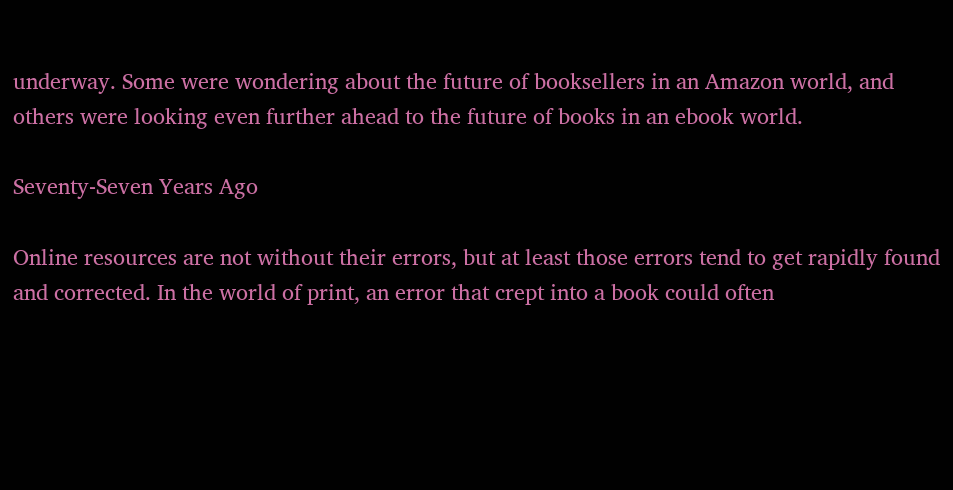underway. Some were wondering about the future of booksellers in an Amazon world, and others were looking even further ahead to the future of books in an ebook world.

Seventy-Seven Years Ago

Online resources are not without their errors, but at least those errors tend to get rapidly found and corrected. In the world of print, an error that crept into a book could often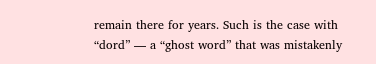remain there for years. Such is the case with “dord” — a “ghost word” that was mistakenly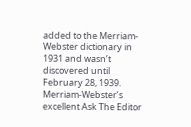added to the Merriam-Webster dictionary in 1931 and wasn’t discovered until February 28, 1939. Merriam-Webster’s excellent Ask The Editor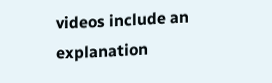videos include an explanation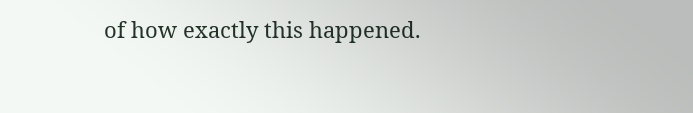of how exactly this happened.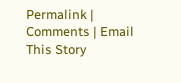Permalink | Comments | Email This Story